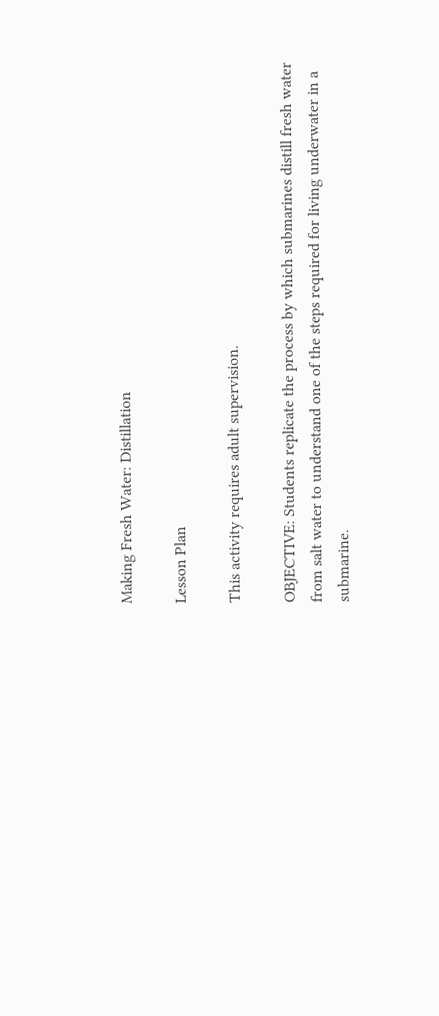Making Fresh Water: Distillation

Lesson Plan

This activity requires adult supervision.

OBJECTIVE: Students replicate the process by which submarines distill fresh water from salt water to understand one of the steps required for living underwater in a submarine.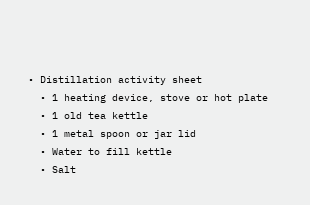• Distillation activity sheet
  • 1 heating device, stove or hot plate
  • 1 old tea kettle
  • 1 metal spoon or jar lid
  • Water to fill kettle
  • Salt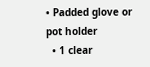• Padded glove or pot holder
  • 1 clear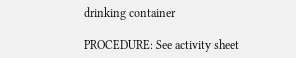drinking container

PROCEDURE: See activity sheet